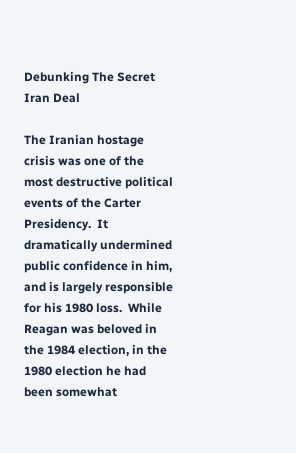Debunking The Secret Iran Deal

The Iranian hostage crisis was one of the most destructive political events of the Carter Presidency.  It dramatically undermined public confidence in him, and is largely responsible for his 1980 loss.  While Reagan was beloved in the 1984 election, in the 1980 election he had been somewhat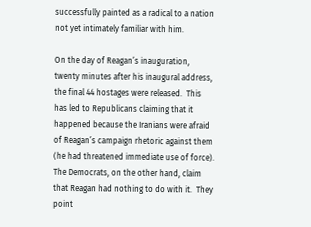successfully painted as a radical to a nation not yet intimately familiar with him.

On the day of Reagan’s inauguration, twenty minutes after his inaugural address, the final 44 hostages were released.  This has led to Republicans claiming that it happened because the Iranians were afraid of Reagan’s campaign rhetoric against them (he had threatened immediate use of force).  The Democrats, on the other hand, claim that Reagan had nothing to do with it.  They point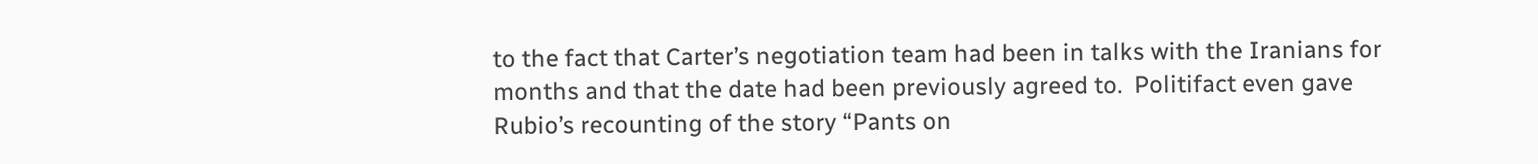to the fact that Carter’s negotiation team had been in talks with the Iranians for months and that the date had been previously agreed to.  Politifact even gave Rubio’s recounting of the story “Pants on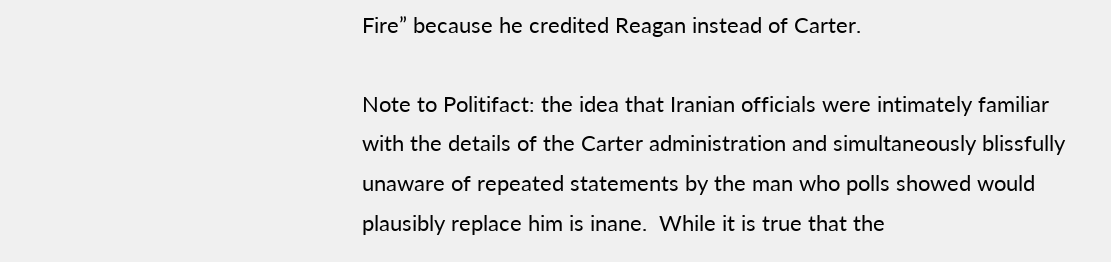Fire” because he credited Reagan instead of Carter.

Note to Politifact: the idea that Iranian officials were intimately familiar with the details of the Carter administration and simultaneously blissfully unaware of repeated statements by the man who polls showed would plausibly replace him is inane.  While it is true that the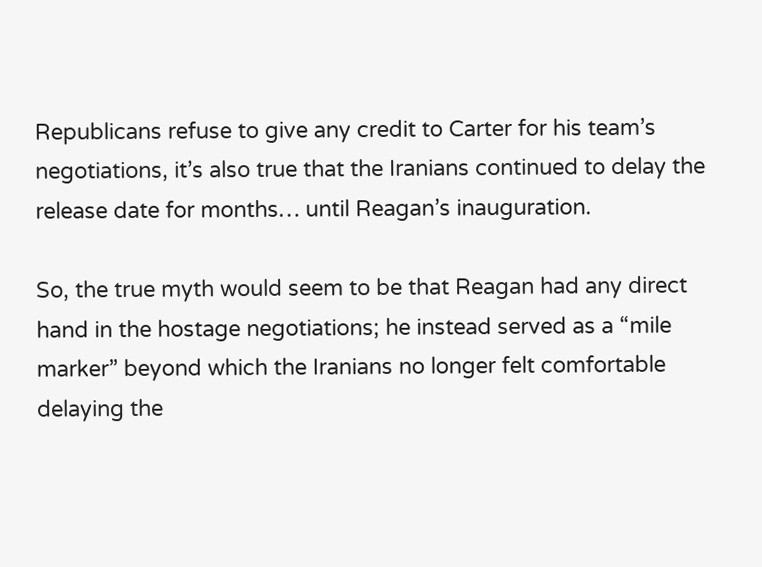Republicans refuse to give any credit to Carter for his team’s negotiations, it’s also true that the Iranians continued to delay the release date for months… until Reagan’s inauguration.

So, the true myth would seem to be that Reagan had any direct hand in the hostage negotiations; he instead served as a “mile marker” beyond which the Iranians no longer felt comfortable delaying the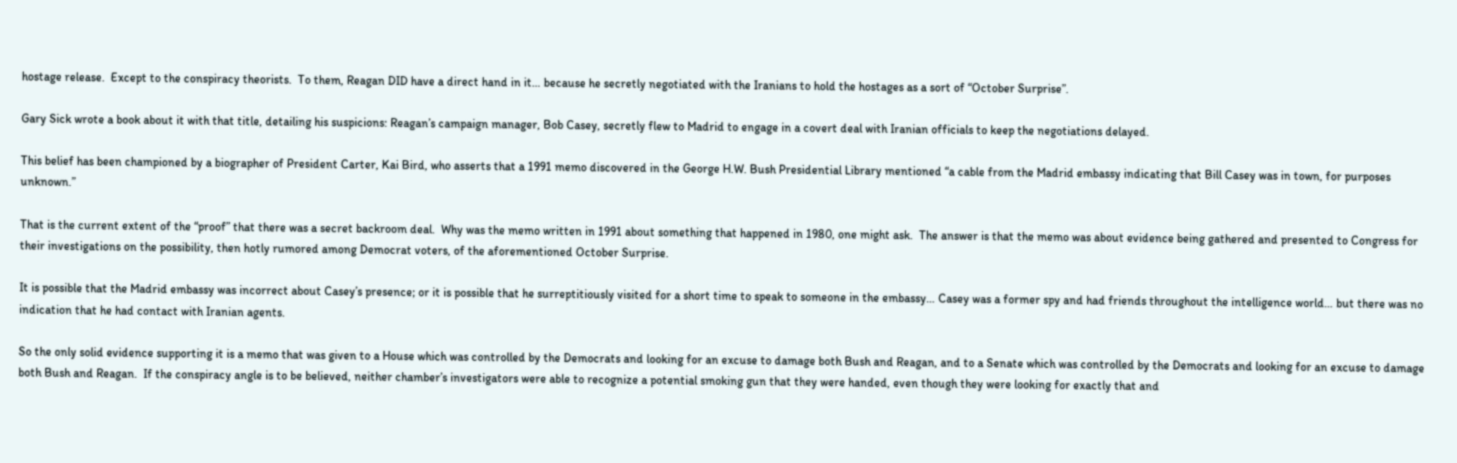hostage release.  Except to the conspiracy theorists.  To them, Reagan DID have a direct hand in it… because he secretly negotiated with the Iranians to hold the hostages as a sort of “October Surprise”.

Gary Sick wrote a book about it with that title, detailing his suspicions: Reagan’s campaign manager, Bob Casey, secretly flew to Madrid to engage in a covert deal with Iranian officials to keep the negotiations delayed.

This belief has been championed by a biographer of President Carter, Kai Bird, who asserts that a 1991 memo discovered in the George H.W. Bush Presidential Library mentioned “a cable from the Madrid embassy indicating that Bill Casey was in town, for purposes unknown.”

That is the current extent of the “proof” that there was a secret backroom deal.  Why was the memo written in 1991 about something that happened in 1980, one might ask.  The answer is that the memo was about evidence being gathered and presented to Congress for their investigations on the possibility, then hotly rumored among Democrat voters, of the aforementioned October Surprise.

It is possible that the Madrid embassy was incorrect about Casey’s presence; or it is possible that he surreptitiously visited for a short time to speak to someone in the embassy… Casey was a former spy and had friends throughout the intelligence world… but there was no indication that he had contact with Iranian agents.

So the only solid evidence supporting it is a memo that was given to a House which was controlled by the Democrats and looking for an excuse to damage both Bush and Reagan, and to a Senate which was controlled by the Democrats and looking for an excuse to damage both Bush and Reagan.  If the conspiracy angle is to be believed, neither chamber’s investigators were able to recognize a potential smoking gun that they were handed, even though they were looking for exactly that and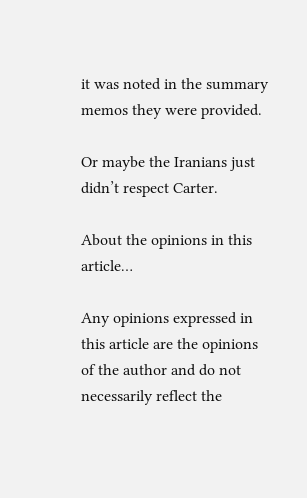it was noted in the summary memos they were provided.

Or maybe the Iranians just didn’t respect Carter.

About the opinions in this article…

Any opinions expressed in this article are the opinions of the author and do not necessarily reflect the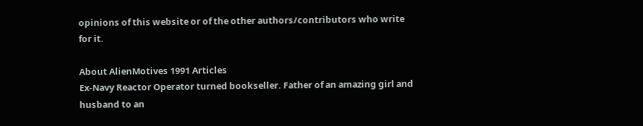opinions of this website or of the other authors/contributors who write for it.

About AlienMotives 1991 Articles
Ex-Navy Reactor Operator turned bookseller. Father of an amazing girl and husband to an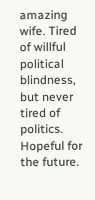amazing wife. Tired of willful political blindness, but never tired of politics. Hopeful for the future.